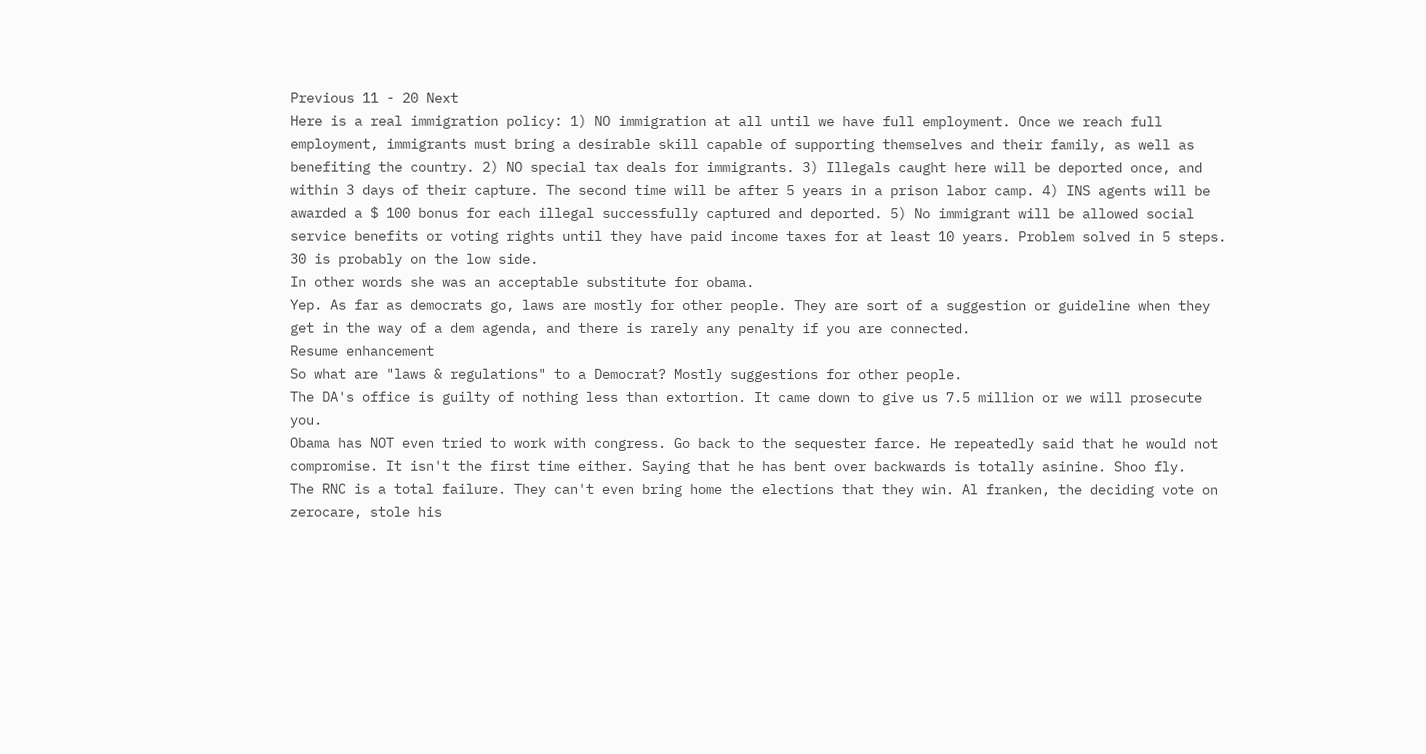Previous 11 - 20 Next
Here is a real immigration policy: 1) NO immigration at all until we have full employment. Once we reach full employment, immigrants must bring a desirable skill capable of supporting themselves and their family, as well as benefiting the country. 2) NO special tax deals for immigrants. 3) Illegals caught here will be deported once, and within 3 days of their capture. The second time will be after 5 years in a prison labor camp. 4) INS agents will be awarded a $ 100 bonus for each illegal successfully captured and deported. 5) No immigrant will be allowed social service benefits or voting rights until they have paid income taxes for at least 10 years. Problem solved in 5 steps.
30 is probably on the low side.
In other words she was an acceptable substitute for obama.
Yep. As far as democrats go, laws are mostly for other people. They are sort of a suggestion or guideline when they get in the way of a dem agenda, and there is rarely any penalty if you are connected.
Resume enhancement
So what are "laws & regulations" to a Democrat? Mostly suggestions for other people.
The DA's office is guilty of nothing less than extortion. It came down to give us 7.5 million or we will prosecute you.
Obama has NOT even tried to work with congress. Go back to the sequester farce. He repeatedly said that he would not compromise. It isn't the first time either. Saying that he has bent over backwards is totally asinine. Shoo fly.
The RNC is a total failure. They can't even bring home the elections that they win. Al franken, the deciding vote on zerocare, stole his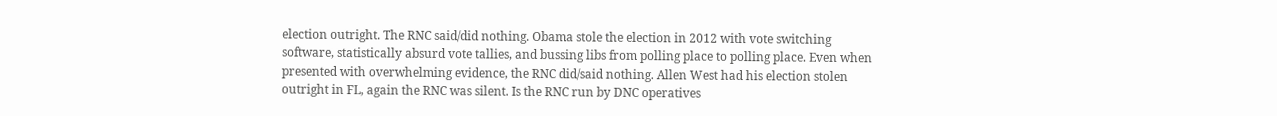election outright. The RNC said/did nothing. Obama stole the election in 2012 with vote switching software, statistically absurd vote tallies, and bussing libs from polling place to polling place. Even when presented with overwhelming evidence, the RNC did/said nothing. Allen West had his election stolen outright in FL, again the RNC was silent. Is the RNC run by DNC operatives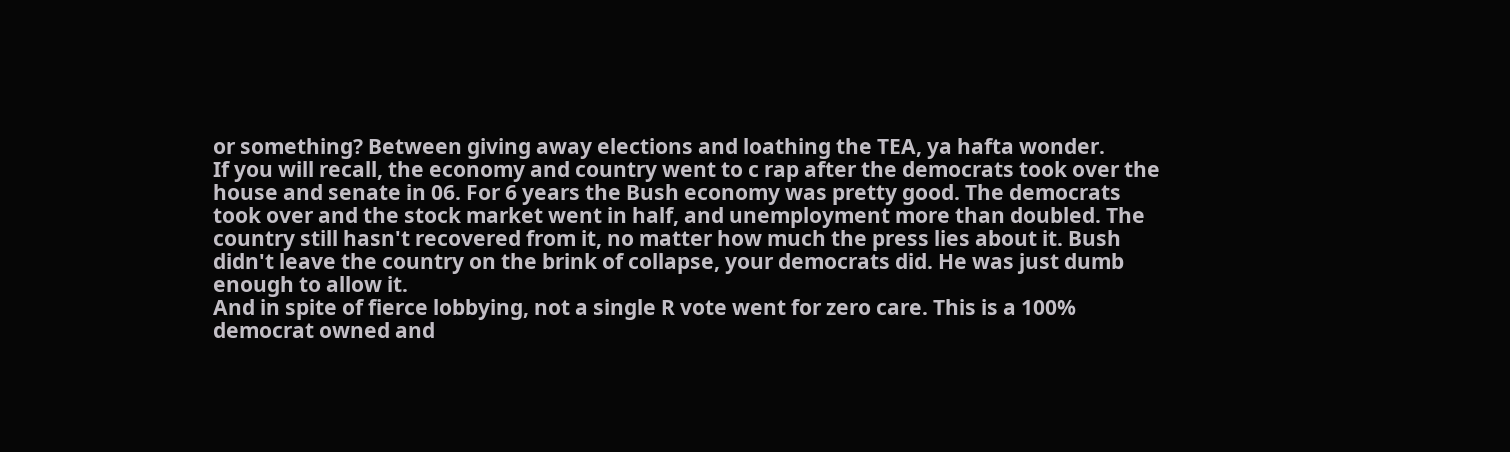or something? Between giving away elections and loathing the TEA, ya hafta wonder.
If you will recall, the economy and country went to c rap after the democrats took over the house and senate in 06. For 6 years the Bush economy was pretty good. The democrats took over and the stock market went in half, and unemployment more than doubled. The country still hasn't recovered from it, no matter how much the press lies about it. Bush didn't leave the country on the brink of collapse, your democrats did. He was just dumb enough to allow it.
And in spite of fierce lobbying, not a single R vote went for zero care. This is a 100% democrat owned and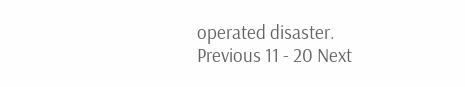operated disaster.
Previous 11 - 20 Next